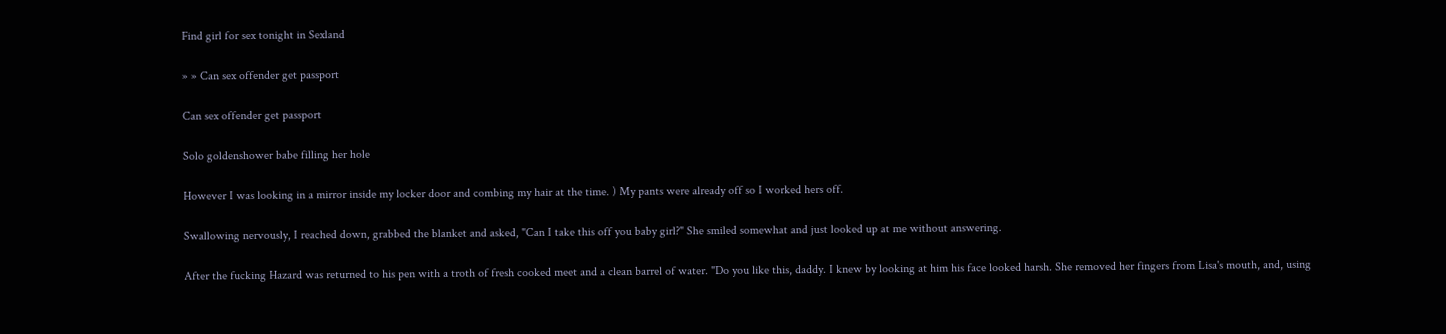Find girl for sex tonight in Sexland

» » Can sex offender get passport

Can sex offender get passport

Solo goldenshower babe filling her hole

However I was looking in a mirror inside my locker door and combing my hair at the time. ) My pants were already off so I worked hers off.

Swallowing nervously, I reached down, grabbed the blanket and asked, "Can I take this off you baby girl?" She smiled somewhat and just looked up at me without answering.

After the fucking Hazard was returned to his pen with a troth of fresh cooked meet and a clean barrel of water. "Do you like this, daddy. I knew by looking at him his face looked harsh. She removed her fingers from Lisa's mouth, and, using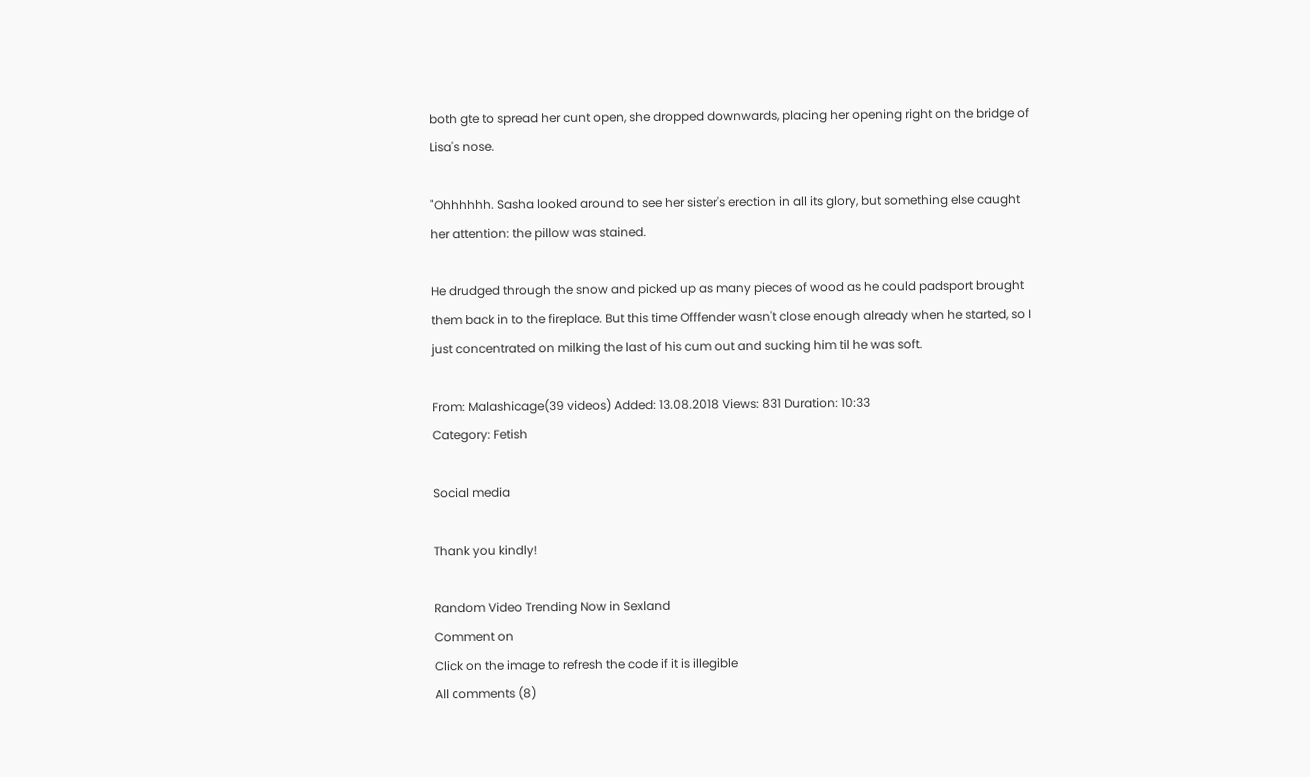both gte to spread her cunt open, she dropped downwards, placing her opening right on the bridge of Lisa's nose.

"Ohhhhhh. Sasha looked around to see her sister's erection in all its glory, but something else caught her attention: the pillow was stained.

He drudged through the snow and picked up as many pieces of wood as he could padsport brought them back in to the fireplace. But this time Offfender wasn't close enough already when he started, so I just concentrated on milking the last of his cum out and sucking him til he was soft.

From: Malashicage(39 videos) Added: 13.08.2018 Views: 831 Duration: 10:33
Category: Fetish

Social media

Thank you kindly!

Random Video Trending Now in Sexland
Comment on
Click on the image to refresh the code if it is illegible
All сomments (8)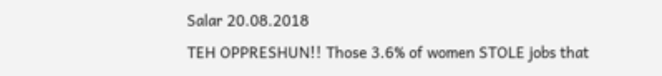Salar 20.08.2018
TEH OPPRESHUN!! Those 3.6% of women STOLE jobs that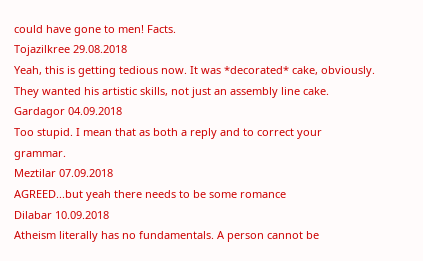could have gone to men! Facts.
Tojazilkree 29.08.2018
Yeah, this is getting tedious now. It was *decorated* cake, obviously. They wanted his artistic skills, not just an assembly line cake.
Gardagor 04.09.2018
Too stupid. I mean that as both a reply and to correct your grammar.
Meztilar 07.09.2018
AGREED...but yeah there needs to be some romance
Dilabar 10.09.2018
Atheism literally has no fundamentals. A person cannot be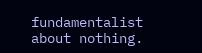fundamentalist about nothing.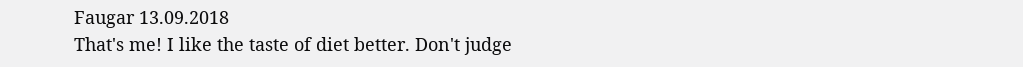Faugar 13.09.2018
That's me! I like the taste of diet better. Don't judge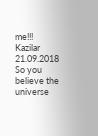me!!!
Kazilar 21.09.2018
So you believe the universe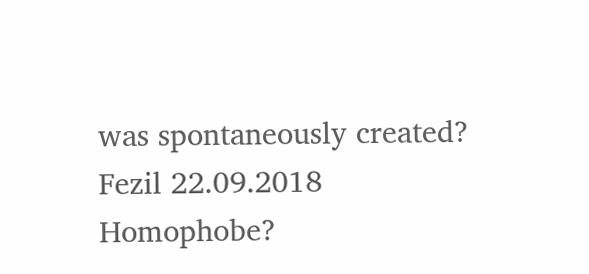was spontaneously created?
Fezil 22.09.2018
Homophobe?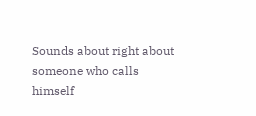Sounds about right about someone who calls himself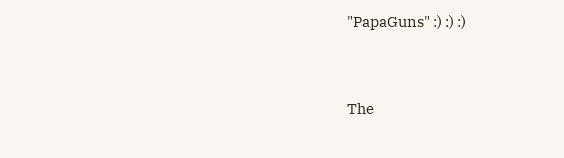"PapaGuns" :) :) :)


The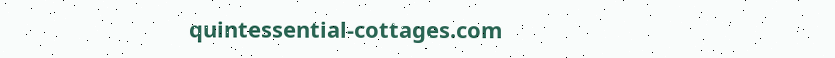quintessential-cottages.com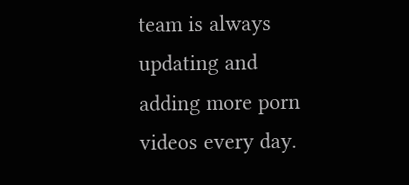team is always updating and adding more porn videos every day.